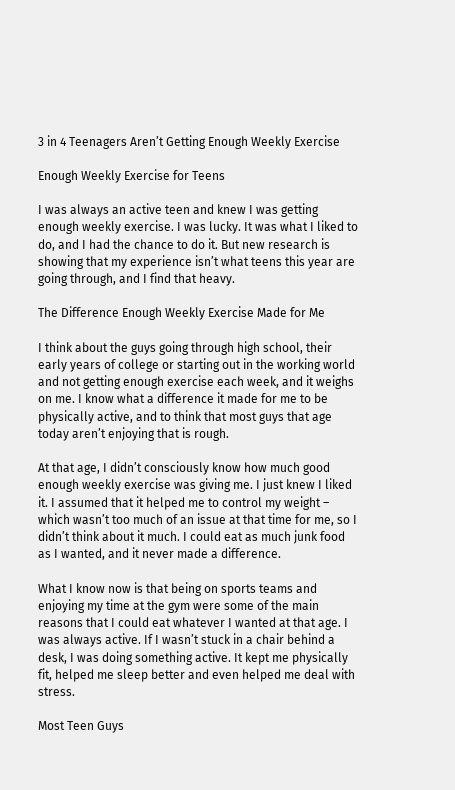3 in 4 Teenagers Aren’t Getting Enough Weekly Exercise

Enough Weekly Exercise for Teens

I was always an active teen and knew I was getting enough weekly exercise. I was lucky. It was what I liked to do, and I had the chance to do it. But new research is showing that my experience isn’t what teens this year are going through, and I find that heavy.

The Difference Enough Weekly Exercise Made for Me

I think about the guys going through high school, their early years of college or starting out in the working world and not getting enough exercise each week, and it weighs on me. I know what a difference it made for me to be physically active, and to think that most guys that age today aren’t enjoying that is rough.

At that age, I didn’t consciously know how much good enough weekly exercise was giving me. I just knew I liked it. I assumed that it helped me to control my weight – which wasn’t too much of an issue at that time for me, so I didn’t think about it much. I could eat as much junk food as I wanted, and it never made a difference.

What I know now is that being on sports teams and enjoying my time at the gym were some of the main reasons that I could eat whatever I wanted at that age. I was always active. If I wasn’t stuck in a chair behind a desk, I was doing something active. It kept me physically fit, helped me sleep better and even helped me deal with stress.

Most Teen Guys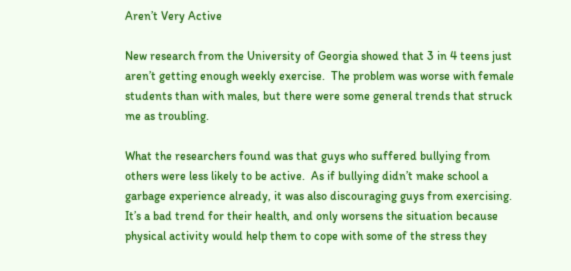Aren’t Very Active

New research from the University of Georgia showed that 3 in 4 teens just aren’t getting enough weekly exercise.  The problem was worse with female students than with males, but there were some general trends that struck me as troubling.

What the researchers found was that guys who suffered bullying from others were less likely to be active.  As if bullying didn’t make school a garbage experience already, it was also discouraging guys from exercising. It’s a bad trend for their health, and only worsens the situation because physical activity would help them to cope with some of the stress they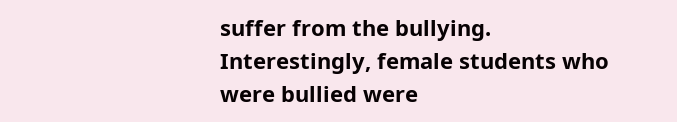suffer from the bullying. Interestingly, female students who were bullied were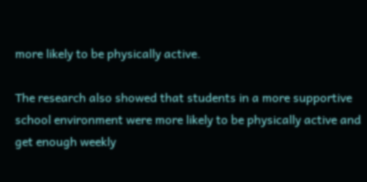more likely to be physically active.

The research also showed that students in a more supportive school environment were more likely to be physically active and get enough weekly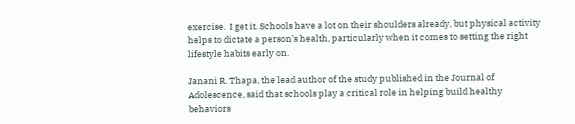exercise.  I get it. Schools have a lot on their shoulders already, but physical activity helps to dictate a person’s health, particularly when it comes to setting the right lifestyle habits early on.

Janani R. Thapa, the lead author of the study published in the Journal of Adolescence, said that schools play a critical role in helping build healthy behaviors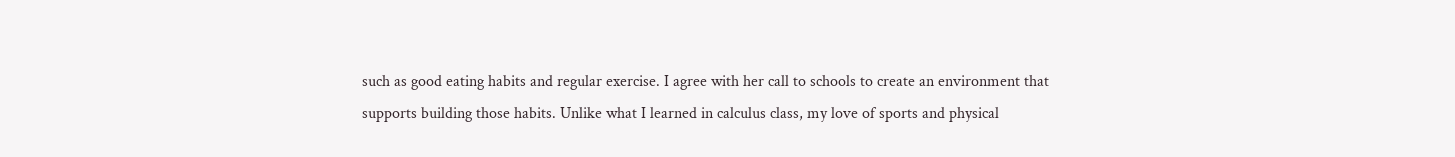such as good eating habits and regular exercise. I agree with her call to schools to create an environment that supports building those habits. Unlike what I learned in calculus class, my love of sports and physical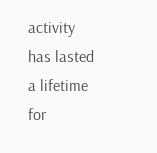activity has lasted a lifetime for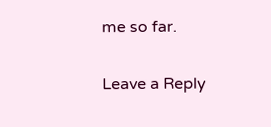me so far.

Leave a Reply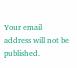Your email address will not be published.